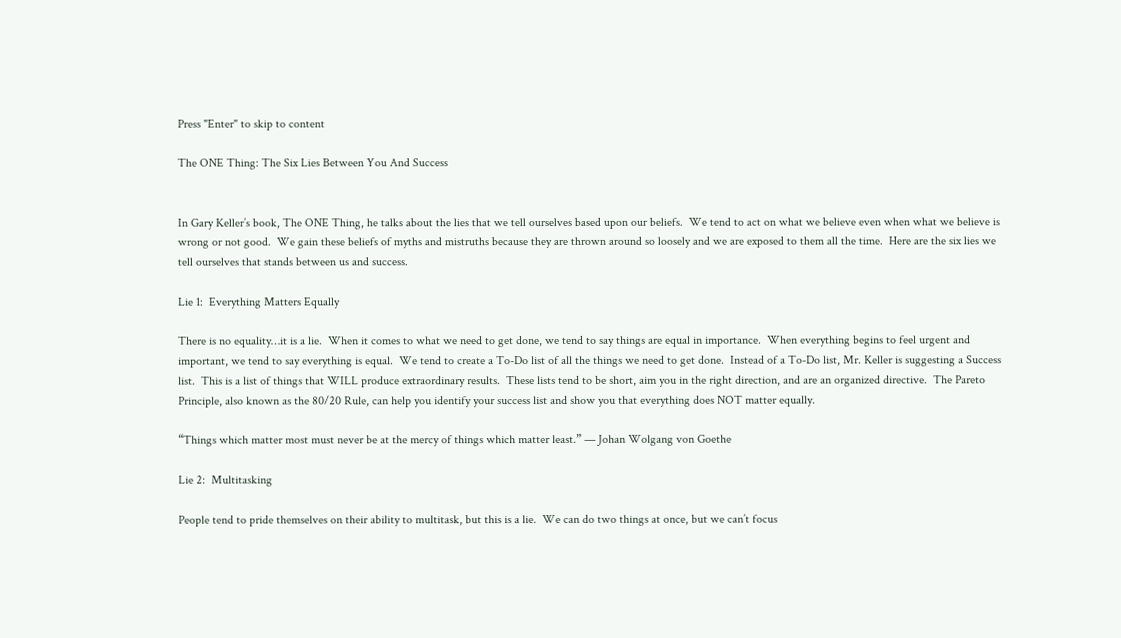Press "Enter" to skip to content

The ONE Thing: The Six Lies Between You And Success


In Gary Keller’s book, The ONE Thing, he talks about the lies that we tell ourselves based upon our beliefs.  We tend to act on what we believe even when what we believe is wrong or not good.  We gain these beliefs of myths and mistruths because they are thrown around so loosely and we are exposed to them all the time.  Here are the six lies we tell ourselves that stands between us and success.

Lie 1:  Everything Matters Equally

There is no equality…it is a lie.  When it comes to what we need to get done, we tend to say things are equal in importance.  When everything begins to feel urgent and important, we tend to say everything is equal.  We tend to create a To-Do list of all the things we need to get done.  Instead of a To-Do list, Mr. Keller is suggesting a Success list.  This is a list of things that WILL produce extraordinary results.  These lists tend to be short, aim you in the right direction, and are an organized directive.  The Pareto Principle, also known as the 80/20 Rule, can help you identify your success list and show you that everything does NOT matter equally.

“Things which matter most must never be at the mercy of things which matter least.” — Johan Wolgang von Goethe

Lie 2:  Multitasking

People tend to pride themselves on their ability to multitask, but this is a lie.  We can do two things at once, but we can’t focus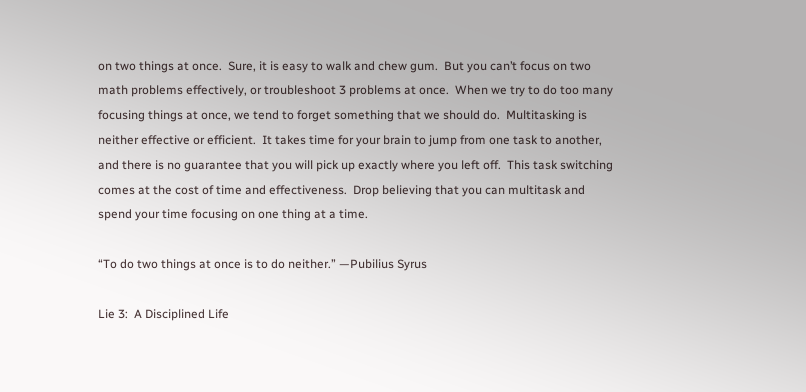on two things at once.  Sure, it is easy to walk and chew gum.  But you can’t focus on two math problems effectively, or troubleshoot 3 problems at once.  When we try to do too many focusing things at once, we tend to forget something that we should do.  Multitasking is neither effective or efficient.  It takes time for your brain to jump from one task to another, and there is no guarantee that you will pick up exactly where you left off.  This task switching comes at the cost of time and effectiveness.  Drop believing that you can multitask and spend your time focusing on one thing at a time.

“To do two things at once is to do neither.” —Pubilius Syrus

Lie 3:  A Disciplined Life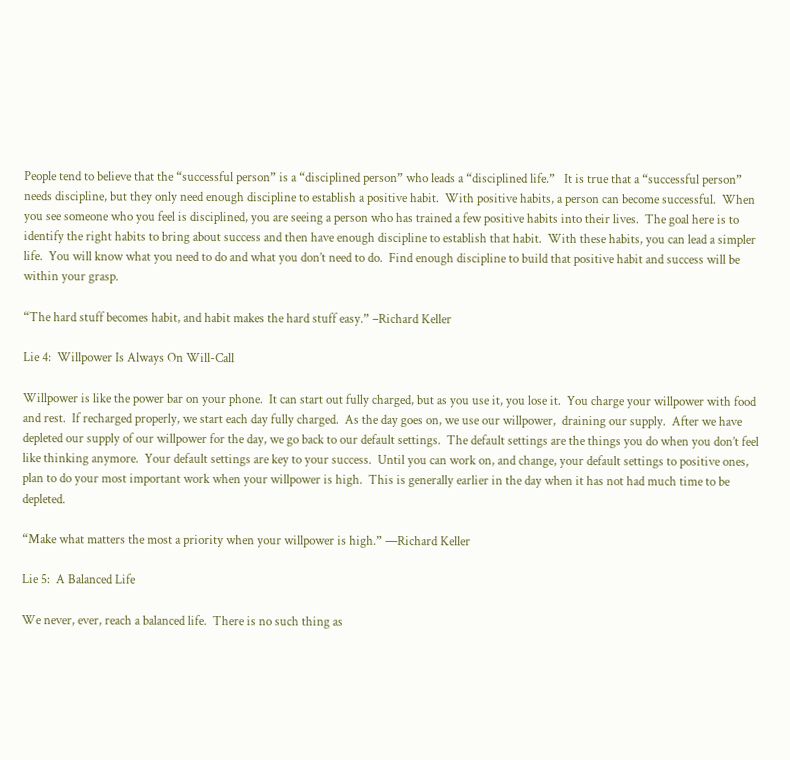People tend to believe that the “successful person” is a “disciplined person” who leads a “disciplined life.”   It is true that a “successful person” needs discipline, but they only need enough discipline to establish a positive habit.  With positive habits, a person can become successful.  When you see someone who you feel is disciplined, you are seeing a person who has trained a few positive habits into their lives.  The goal here is to identify the right habits to bring about success and then have enough discipline to establish that habit.  With these habits, you can lead a simpler life.  You will know what you need to do and what you don’t need to do.  Find enough discipline to build that positive habit and success will be within your grasp.

“The hard stuff becomes habit, and habit makes the hard stuff easy.” –Richard Keller

Lie 4:  Willpower Is Always On Will-Call

Willpower is like the power bar on your phone.  It can start out fully charged, but as you use it, you lose it.  You charge your willpower with food and rest.  If recharged properly, we start each day fully charged.  As the day goes on, we use our willpower,  draining our supply.  After we have depleted our supply of our willpower for the day, we go back to our default settings.  The default settings are the things you do when you don’t feel like thinking anymore.  Your default settings are key to your success.  Until you can work on, and change, your default settings to positive ones, plan to do your most important work when your willpower is high.  This is generally earlier in the day when it has not had much time to be depleted.

“Make what matters the most a priority when your willpower is high.” —Richard Keller

Lie 5:  A Balanced Life

We never, ever, reach a balanced life.  There is no such thing as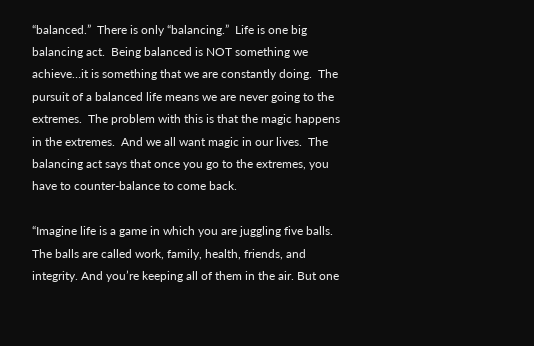“balanced.”  There is only “balancing.”  Life is one big balancing act.  Being balanced is NOT something we achieve…it is something that we are constantly doing.  The pursuit of a balanced life means we are never going to the extremes.  The problem with this is that the magic happens in the extremes.  And we all want magic in our lives.  The balancing act says that once you go to the extremes, you have to counter-balance to come back.

“Imagine life is a game in which you are juggling five balls. The balls are called work, family, health, friends, and integrity. And you’re keeping all of them in the air. But one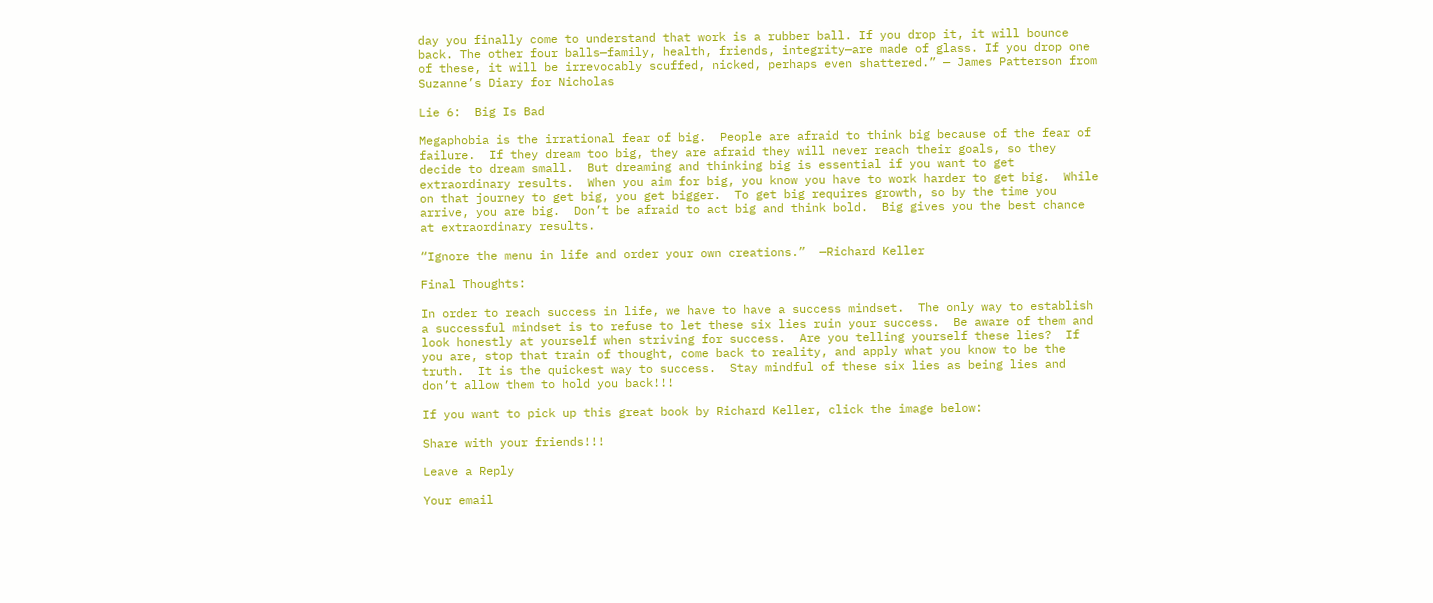day you finally come to understand that work is a rubber ball. If you drop it, it will bounce back. The other four balls—family, health, friends, integrity—are made of glass. If you drop one of these, it will be irrevocably scuffed, nicked, perhaps even shattered.” — James Patterson from Suzanne’s Diary for Nicholas

Lie 6:  Big Is Bad

Megaphobia is the irrational fear of big.  People are afraid to think big because of the fear of failure.  If they dream too big, they are afraid they will never reach their goals, so they decide to dream small.  But dreaming and thinking big is essential if you want to get extraordinary results.  When you aim for big, you know you have to work harder to get big.  While on that journey to get big, you get bigger.  To get big requires growth, so by the time you arrive, you are big.  Don’t be afraid to act big and think bold.  Big gives you the best chance at extraordinary results.

“Ignore the menu in life and order your own creations.”  —Richard Keller

Final Thoughts:

In order to reach success in life, we have to have a success mindset.  The only way to establish a successful mindset is to refuse to let these six lies ruin your success.  Be aware of them and look honestly at yourself when striving for success.  Are you telling yourself these lies?  If you are, stop that train of thought, come back to reality, and apply what you know to be the truth.  It is the quickest way to success.  Stay mindful of these six lies as being lies and don’t allow them to hold you back!!!

If you want to pick up this great book by Richard Keller, click the image below:

Share with your friends!!!

Leave a Reply

Your email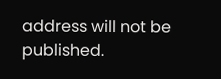address will not be published.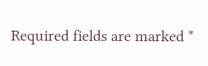Required fields are marked *